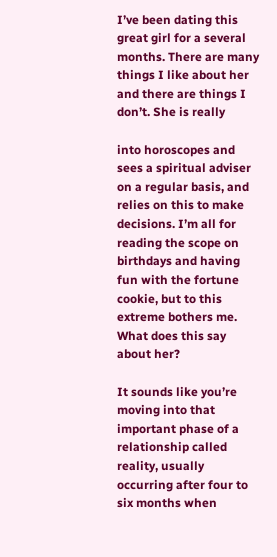I’ve been dating this great girl for a several months. There are many things I like about her and there are things I don’t. She is really

into horoscopes and sees a spiritual adviser on a regular basis, and relies on this to make decisions. I’m all for reading the scope on birthdays and having fun with the fortune cookie, but to this extreme bothers me. What does this say about her?

It sounds like you’re moving into that important phase of a relationship called reality, usually occurring after four to six months when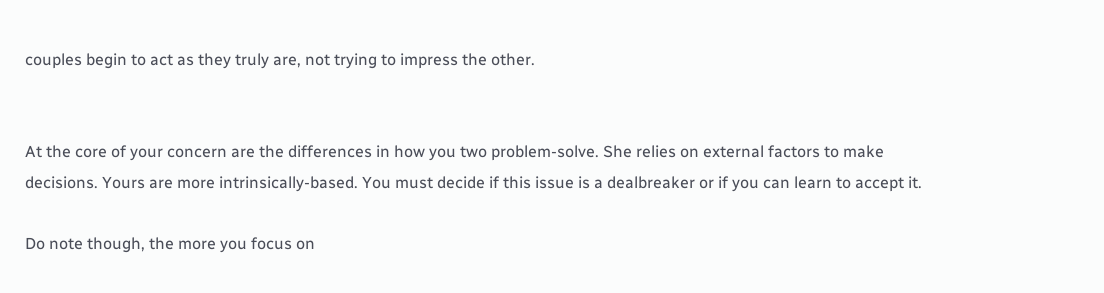couples begin to act as they truly are, not trying to impress the other.


At the core of your concern are the differences in how you two problem-solve. She relies on external factors to make decisions. Yours are more intrinsically-based. You must decide if this issue is a dealbreaker or if you can learn to accept it.

Do note though, the more you focus on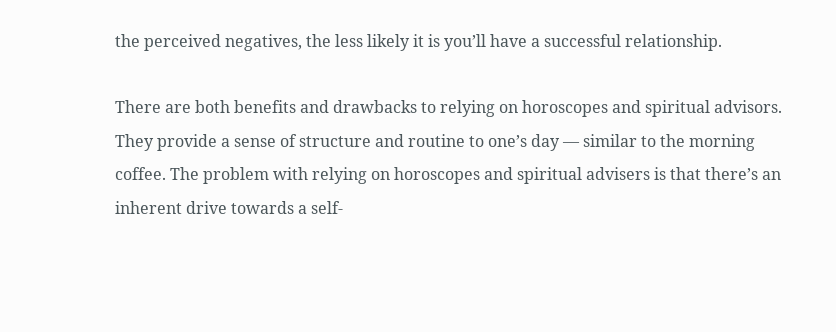the perceived negatives, the less likely it is you’ll have a successful relationship.

There are both benefits and drawbacks to relying on horoscopes and spiritual advisors. They provide a sense of structure and routine to one’s day — similar to the morning coffee. The problem with relying on horoscopes and spiritual advisers is that there’s an inherent drive towards a self-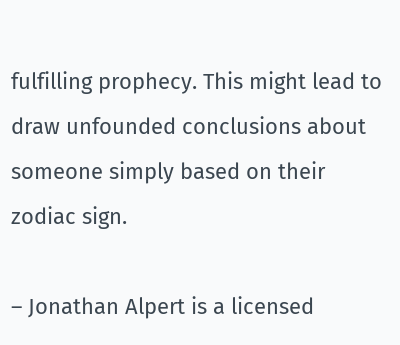fulfilling prophecy. This might lead to draw unfounded conclusions about someone simply based on their zodiac sign.

– Jonathan Alpert is a licensed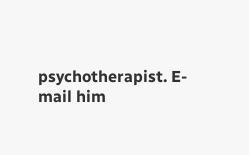psychotherapist. E-mail him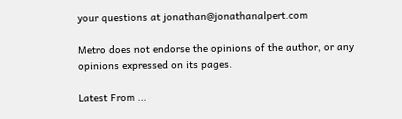your questions at jonathan@jonathanalpert.com

Metro does not endorse the opinions of the author, or any opinions expressed on its pages.

Latest From ...